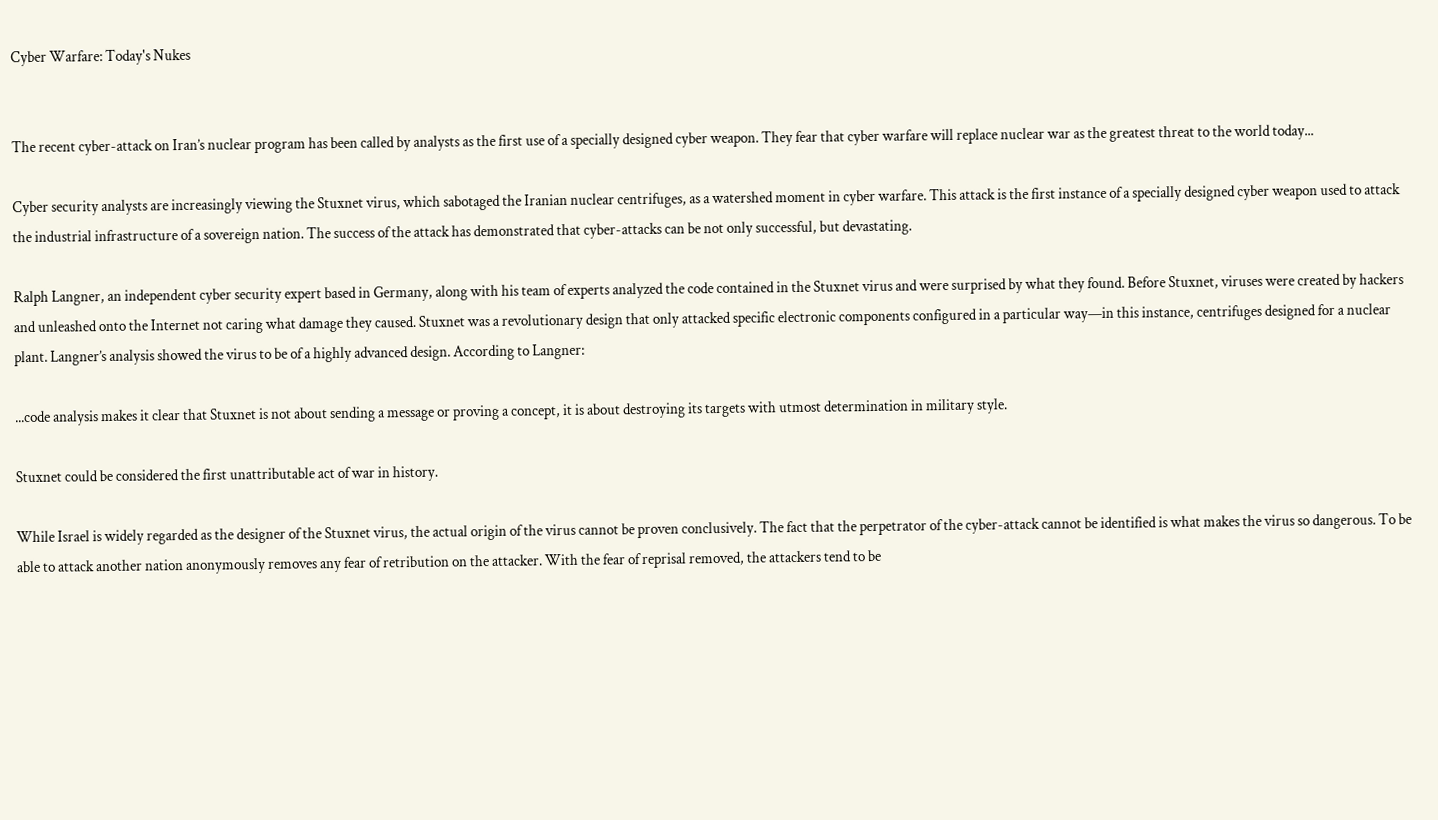Cyber Warfare: Today's Nukes


The recent cyber-attack on Iran’s nuclear program has been called by analysts as the first use of a specially designed cyber weapon. They fear that cyber warfare will replace nuclear war as the greatest threat to the world today...

Cyber security analysts are increasingly viewing the Stuxnet virus, which sabotaged the Iranian nuclear centrifuges, as a watershed moment in cyber warfare. This attack is the first instance of a specially designed cyber weapon used to attack the industrial infrastructure of a sovereign nation. The success of the attack has demonstrated that cyber-attacks can be not only successful, but devastating.

Ralph Langner, an independent cyber security expert based in Germany, along with his team of experts analyzed the code contained in the Stuxnet virus and were surprised by what they found. Before Stuxnet, viruses were created by hackers and unleashed onto the Internet not caring what damage they caused. Stuxnet was a revolutionary design that only attacked specific electronic components configured in a particular way—in this instance, centrifuges designed for a nuclear plant. Langner’s analysis showed the virus to be of a highly advanced design. According to Langner:

...code analysis makes it clear that Stuxnet is not about sending a message or proving a concept, it is about destroying its targets with utmost determination in military style.

Stuxnet could be considered the first unattributable act of war in history.

While Israel is widely regarded as the designer of the Stuxnet virus, the actual origin of the virus cannot be proven conclusively. The fact that the perpetrator of the cyber-attack cannot be identified is what makes the virus so dangerous. To be able to attack another nation anonymously removes any fear of retribution on the attacker. With the fear of reprisal removed, the attackers tend to be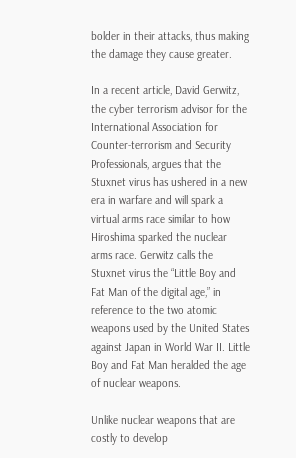bolder in their attacks, thus making the damage they cause greater.

In a recent article, David Gerwitz, the cyber terrorism advisor for the International Association for Counter-terrorism and Security Professionals, argues that the Stuxnet virus has ushered in a new era in warfare and will spark a virtual arms race similar to how Hiroshima sparked the nuclear arms race. Gerwitz calls the Stuxnet virus the “Little Boy and Fat Man of the digital age,” in reference to the two atomic weapons used by the United States against Japan in World War II. Little Boy and Fat Man heralded the age of nuclear weapons.

Unlike nuclear weapons that are costly to develop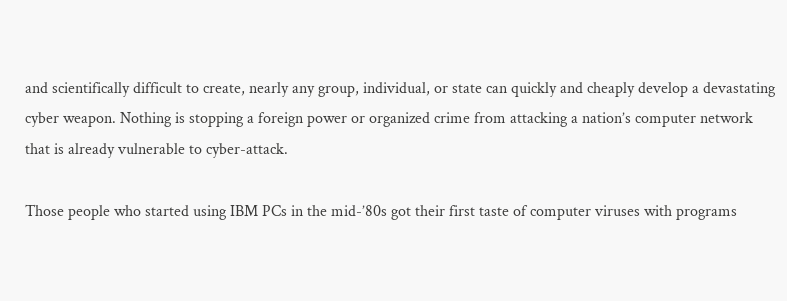and scientifically difficult to create, nearly any group, individual, or state can quickly and cheaply develop a devastating cyber weapon. Nothing is stopping a foreign power or organized crime from attacking a nation’s computer network that is already vulnerable to cyber-attack.

Those people who started using IBM PCs in the mid-’80s got their first taste of computer viruses with programs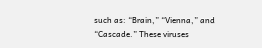such as: “Brain,” “Vienna,” and “Cascade.” These viruses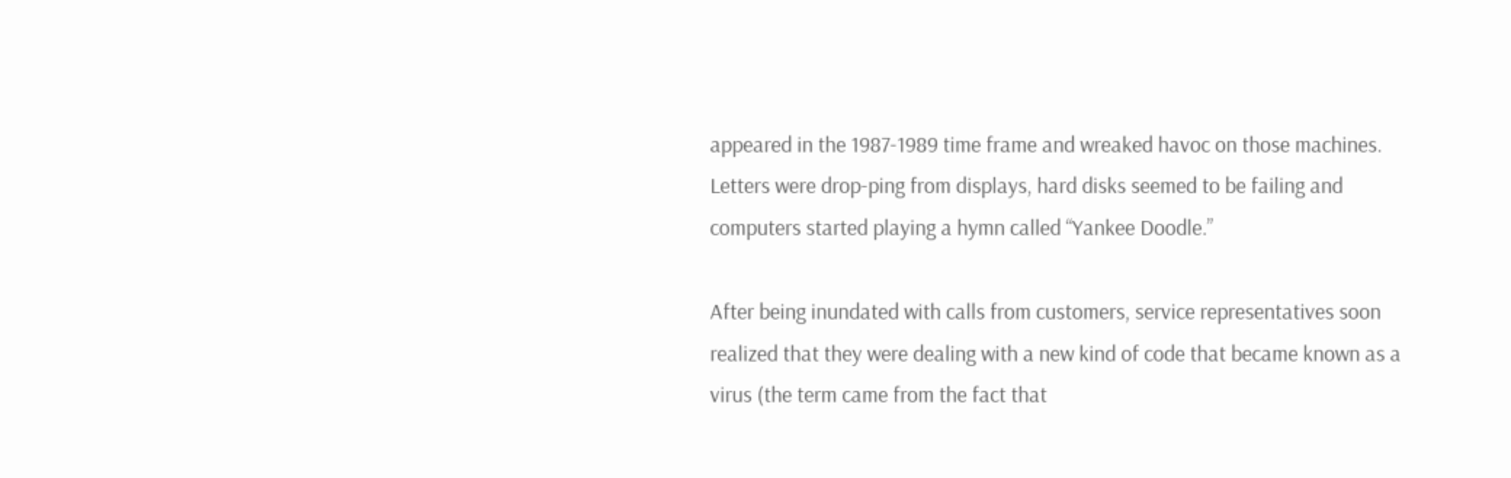appeared in the 1987-1989 time frame and wreaked havoc on those machines. Letters were drop-ping from displays, hard disks seemed to be failing and computers started playing a hymn called “Yankee Doodle.”

After being inundated with calls from customers, service representatives soon realized that they were dealing with a new kind of code that became known as a virus (the term came from the fact that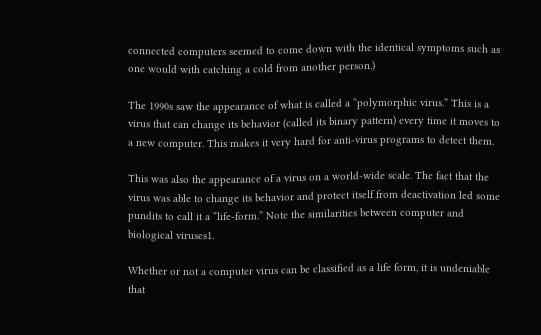connected computers seemed to come down with the identical symptoms such as one would with catching a cold from another person.)

The 1990s saw the appearance of what is called a “polymorphic virus.” This is a virus that can change its behavior (called its binary pattern) every time it moves to a new computer. This makes it very hard for anti-virus programs to detect them.

This was also the appearance of a virus on a world-wide scale. The fact that the virus was able to change its behavior and protect itself from deactivation led some pundits to call it a “life-form.” Note the similarities between computer and biological viruses1.

Whether or not a computer virus can be classified as a life form, it is undeniable that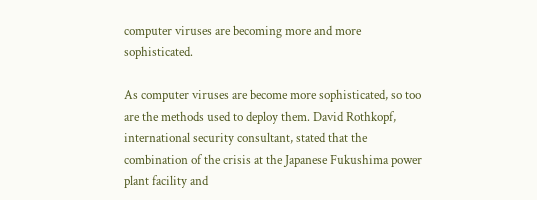computer viruses are becoming more and more sophisticated.

As computer viruses are become more sophisticated, so too are the methods used to deploy them. David Rothkopf, international security consultant, stated that the combination of the crisis at the Japanese Fukushima power plant facility and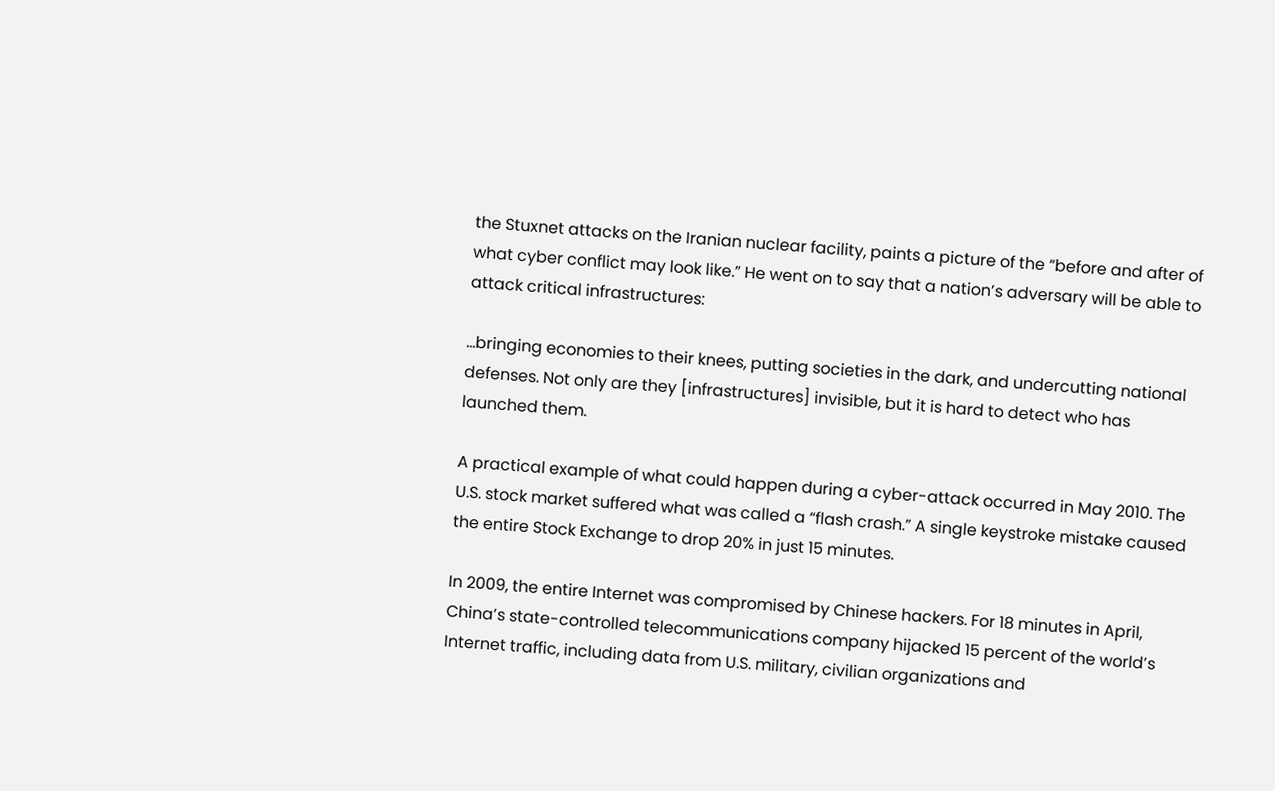the Stuxnet attacks on the Iranian nuclear facility, paints a picture of the “before and after of what cyber conflict may look like.” He went on to say that a nation’s adversary will be able to attack critical infrastructures:

...bringing economies to their knees, putting societies in the dark, and undercutting national defenses. Not only are they [infrastructures] invisible, but it is hard to detect who has launched them.

A practical example of what could happen during a cyber-attack occurred in May 2010. The U.S. stock market suffered what was called a “flash crash.” A single keystroke mistake caused the entire Stock Exchange to drop 20% in just 15 minutes.

In 2009, the entire Internet was compromised by Chinese hackers. For 18 minutes in April, China’s state-controlled telecommunications company hijacked 15 percent of the world’s Internet traffic, including data from U.S. military, civilian organizations and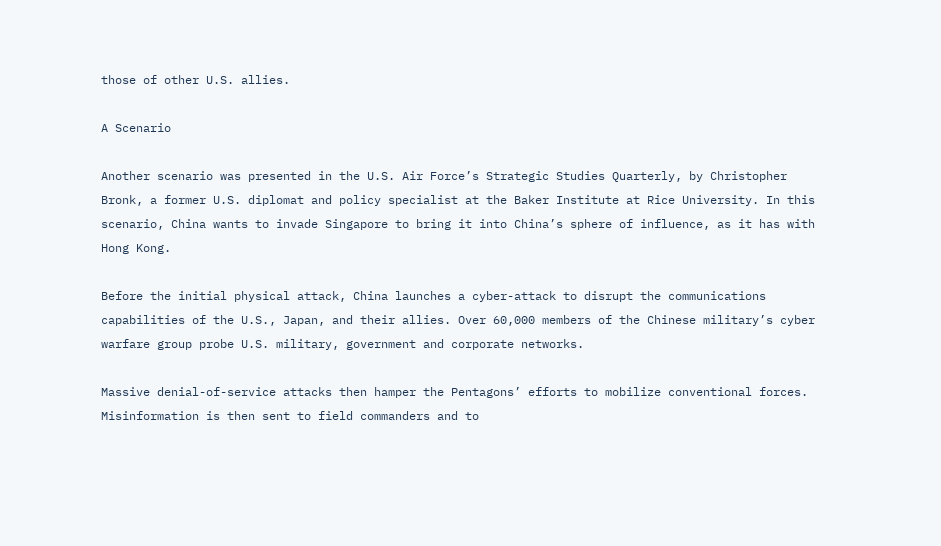those of other U.S. allies.

A Scenario

Another scenario was presented in the U.S. Air Force’s Strategic Studies Quarterly, by Christopher Bronk, a former U.S. diplomat and policy specialist at the Baker Institute at Rice University. In this scenario, China wants to invade Singapore to bring it into China’s sphere of influence, as it has with Hong Kong.

Before the initial physical attack, China launches a cyber-attack to disrupt the communications capabilities of the U.S., Japan, and their allies. Over 60,000 members of the Chinese military’s cyber warfare group probe U.S. military, government and corporate networks.

Massive denial-of-service attacks then hamper the Pentagons’ efforts to mobilize conventional forces. Misinformation is then sent to field commanders and to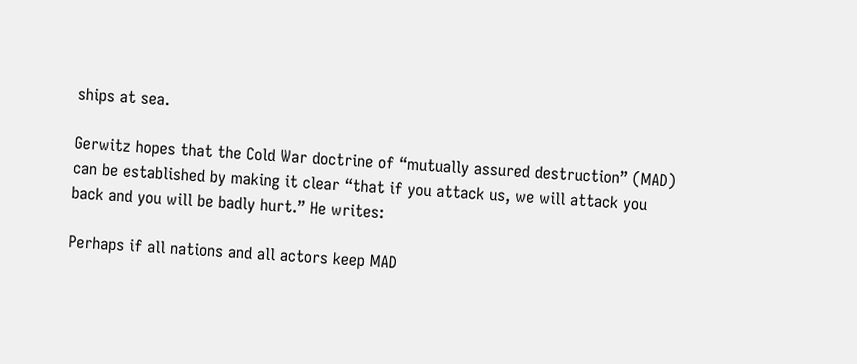ships at sea.

Gerwitz hopes that the Cold War doctrine of “mutually assured destruction” (MAD) can be established by making it clear “that if you attack us, we will attack you back and you will be badly hurt.” He writes:

Perhaps if all nations and all actors keep MAD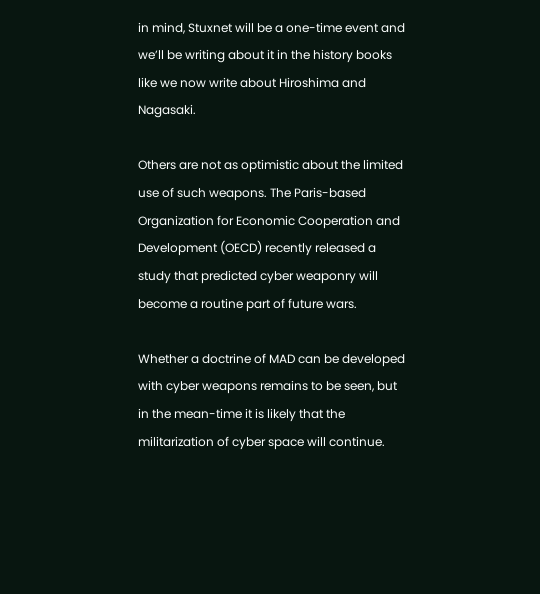in mind, Stuxnet will be a one-time event and we’ll be writing about it in the history books like we now write about Hiroshima and Nagasaki.

Others are not as optimistic about the limited use of such weapons. The Paris-based Organization for Economic Cooperation and Development (OECD) recently released a study that predicted cyber weaponry will become a routine part of future wars.

Whether a doctrine of MAD can be developed with cyber weapons remains to be seen, but in the mean-time it is likely that the militarization of cyber space will continue.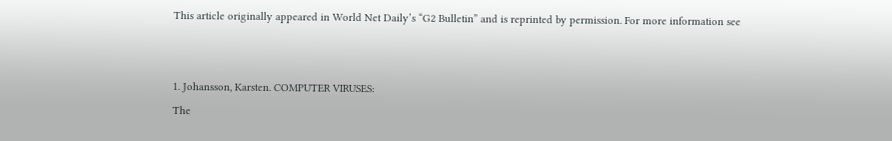This article originally appeared in World Net Daily’s “G2 Bulletin” and is reprinted by permission. For more information see


1. Johansson, Karsten. COMPUTER VIRUSES:
The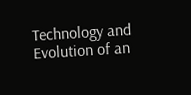Technology and Evolution of an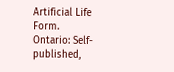Artificial Life Form.
Ontario: Self-published,